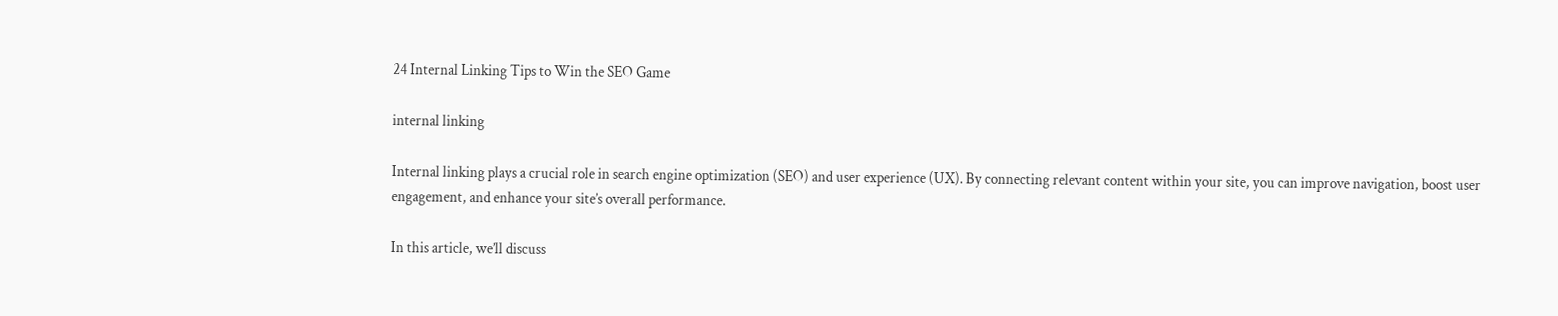24 Internal Linking Tips to Win the SEO Game

internal linking

Internal linking plays a crucial role in search engine optimization (SEO) and user experience (UX). By connecting relevant content within your site, you can improve navigation, boost user engagement, and enhance your site’s overall performance.

In this article, we’ll discuss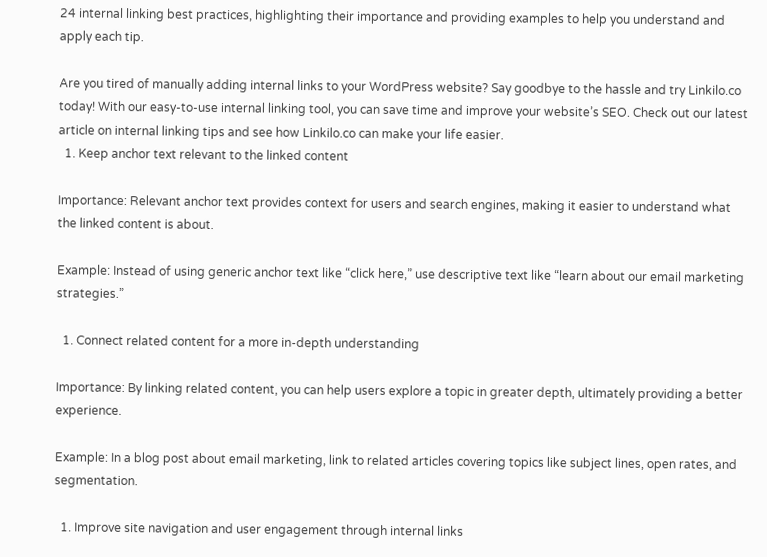24 internal linking best practices, highlighting their importance and providing examples to help you understand and apply each tip.

Are you tired of manually adding internal links to your WordPress website? Say goodbye to the hassle and try Linkilo.co today! With our easy-to-use internal linking tool, you can save time and improve your website’s SEO. Check out our latest article on internal linking tips and see how Linkilo.co can make your life easier.
  1. Keep anchor text relevant to the linked content

Importance: Relevant anchor text provides context for users and search engines, making it easier to understand what the linked content is about.

Example: Instead of using generic anchor text like “click here,” use descriptive text like “learn about our email marketing strategies.”

  1. Connect related content for a more in-depth understanding

Importance: By linking related content, you can help users explore a topic in greater depth, ultimately providing a better experience.

Example: In a blog post about email marketing, link to related articles covering topics like subject lines, open rates, and segmentation.

  1. Improve site navigation and user engagement through internal links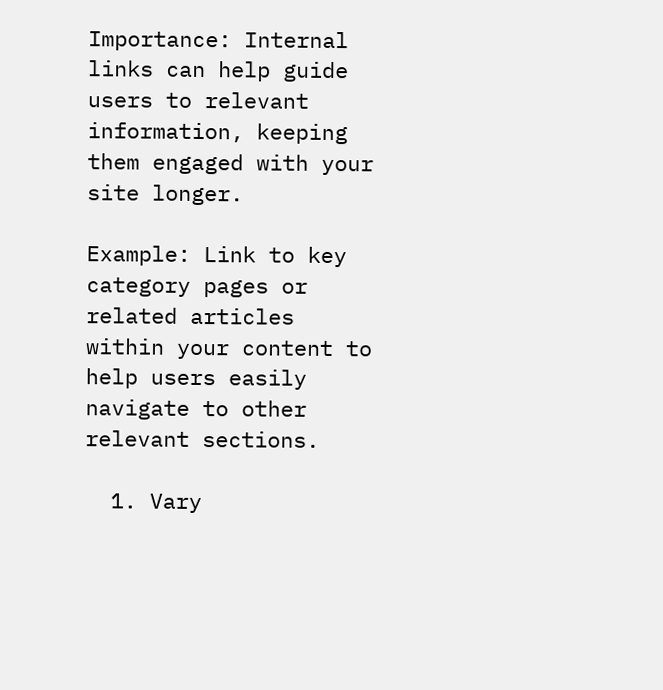Importance: Internal links can help guide users to relevant information, keeping them engaged with your site longer.

Example: Link to key category pages or related articles within your content to help users easily navigate to other relevant sections.

  1. Vary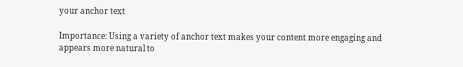your anchor text

Importance: Using a variety of anchor text makes your content more engaging and appears more natural to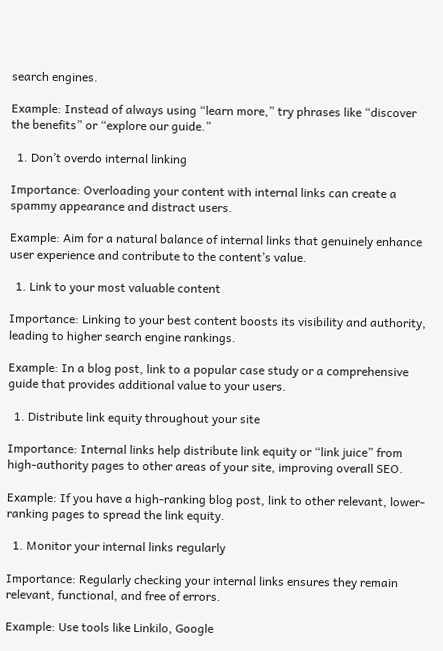search engines.

Example: Instead of always using “learn more,” try phrases like “discover the benefits” or “explore our guide.”

  1. Don’t overdo internal linking

Importance: Overloading your content with internal links can create a spammy appearance and distract users.

Example: Aim for a natural balance of internal links that genuinely enhance user experience and contribute to the content’s value.

  1. Link to your most valuable content

Importance: Linking to your best content boosts its visibility and authority, leading to higher search engine rankings.

Example: In a blog post, link to a popular case study or a comprehensive guide that provides additional value to your users.

  1. Distribute link equity throughout your site

Importance: Internal links help distribute link equity or “link juice” from high-authority pages to other areas of your site, improving overall SEO.

Example: If you have a high-ranking blog post, link to other relevant, lower-ranking pages to spread the link equity.

  1. Monitor your internal links regularly

Importance: Regularly checking your internal links ensures they remain relevant, functional, and free of errors.

Example: Use tools like Linkilo, Google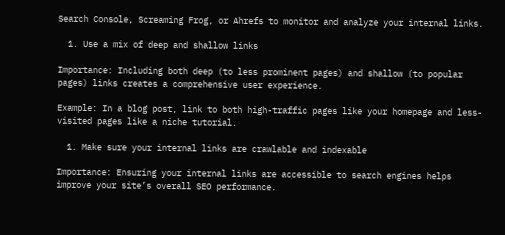Search Console, Screaming Frog, or Ahrefs to monitor and analyze your internal links.

  1. Use a mix of deep and shallow links

Importance: Including both deep (to less prominent pages) and shallow (to popular pages) links creates a comprehensive user experience.

Example: In a blog post, link to both high-traffic pages like your homepage and less-visited pages like a niche tutorial.

  1. Make sure your internal links are crawlable and indexable

Importance: Ensuring your internal links are accessible to search engines helps improve your site’s overall SEO performance.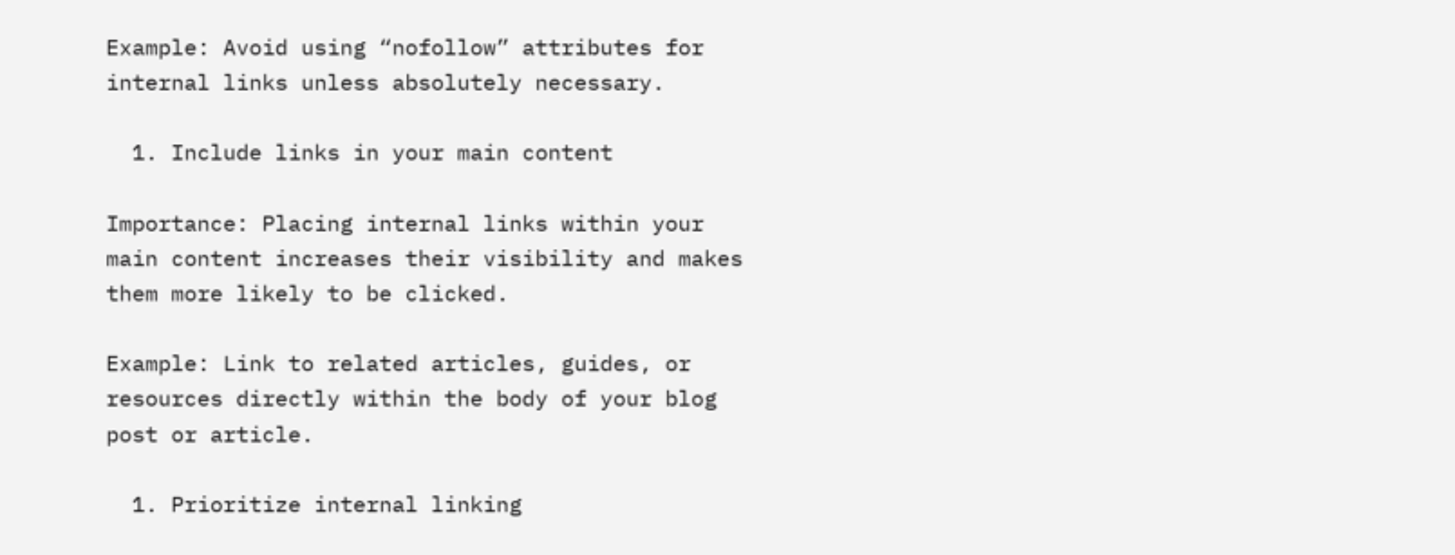Example: Avoid using “nofollow” attributes for internal links unless absolutely necessary.

  1. Include links in your main content

Importance: Placing internal links within your main content increases their visibility and makes them more likely to be clicked.

Example: Link to related articles, guides, or resources directly within the body of your blog post or article.

  1. Prioritize internal linking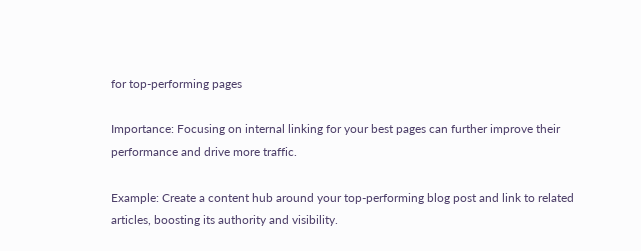for top-performing pages

Importance: Focusing on internal linking for your best pages can further improve their performance and drive more traffic.

Example: Create a content hub around your top-performing blog post and link to related articles, boosting its authority and visibility.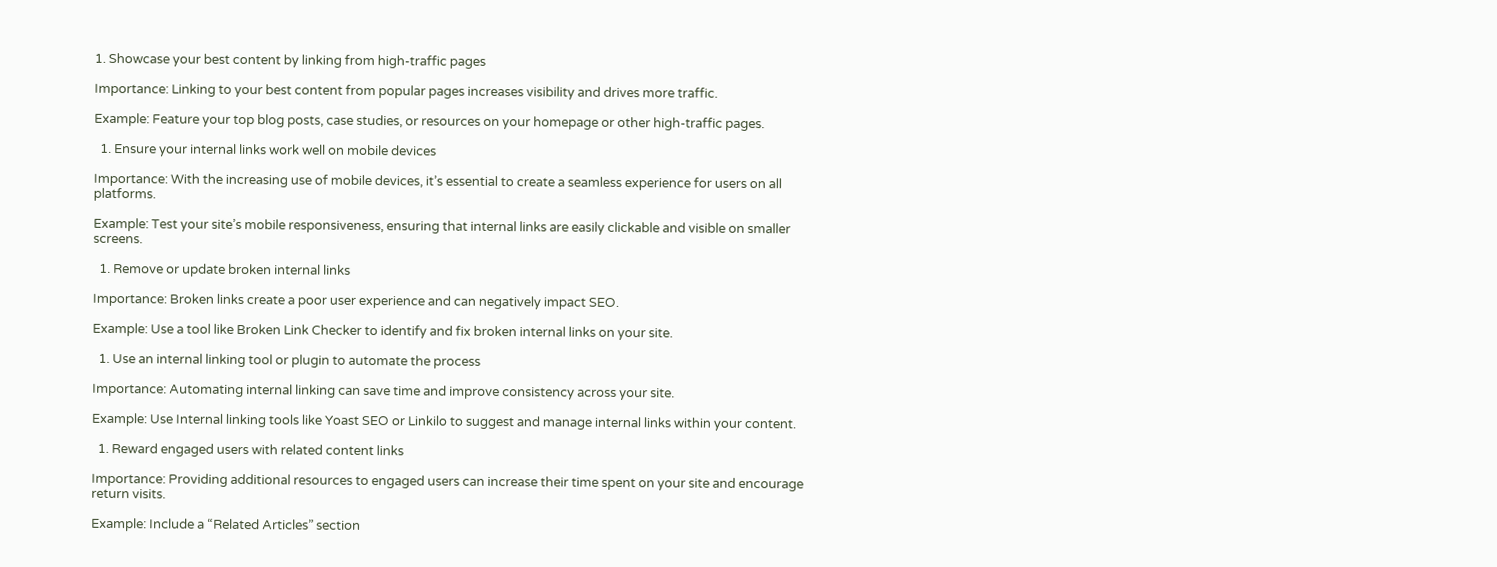1. Showcase your best content by linking from high-traffic pages

Importance: Linking to your best content from popular pages increases visibility and drives more traffic.

Example: Feature your top blog posts, case studies, or resources on your homepage or other high-traffic pages.

  1. Ensure your internal links work well on mobile devices

Importance: With the increasing use of mobile devices, it’s essential to create a seamless experience for users on all platforms.

Example: Test your site’s mobile responsiveness, ensuring that internal links are easily clickable and visible on smaller screens.

  1. Remove or update broken internal links

Importance: Broken links create a poor user experience and can negatively impact SEO.

Example: Use a tool like Broken Link Checker to identify and fix broken internal links on your site.

  1. Use an internal linking tool or plugin to automate the process

Importance: Automating internal linking can save time and improve consistency across your site.

Example: Use Internal linking tools like Yoast SEO or Linkilo to suggest and manage internal links within your content.

  1. Reward engaged users with related content links

Importance: Providing additional resources to engaged users can increase their time spent on your site and encourage return visits.

Example: Include a “Related Articles” section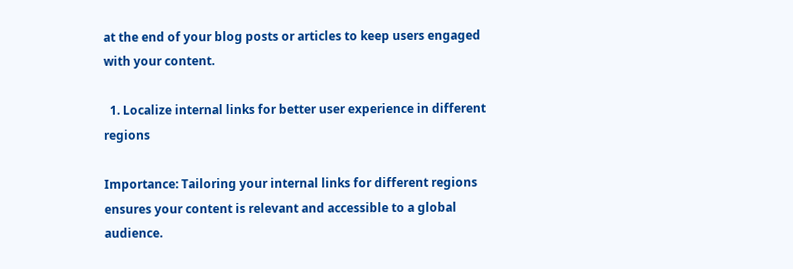at the end of your blog posts or articles to keep users engaged with your content.

  1. Localize internal links for better user experience in different regions

Importance: Tailoring your internal links for different regions ensures your content is relevant and accessible to a global audience.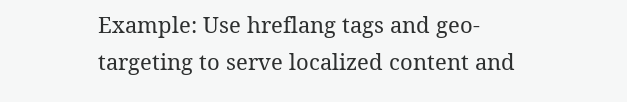Example: Use hreflang tags and geo-targeting to serve localized content and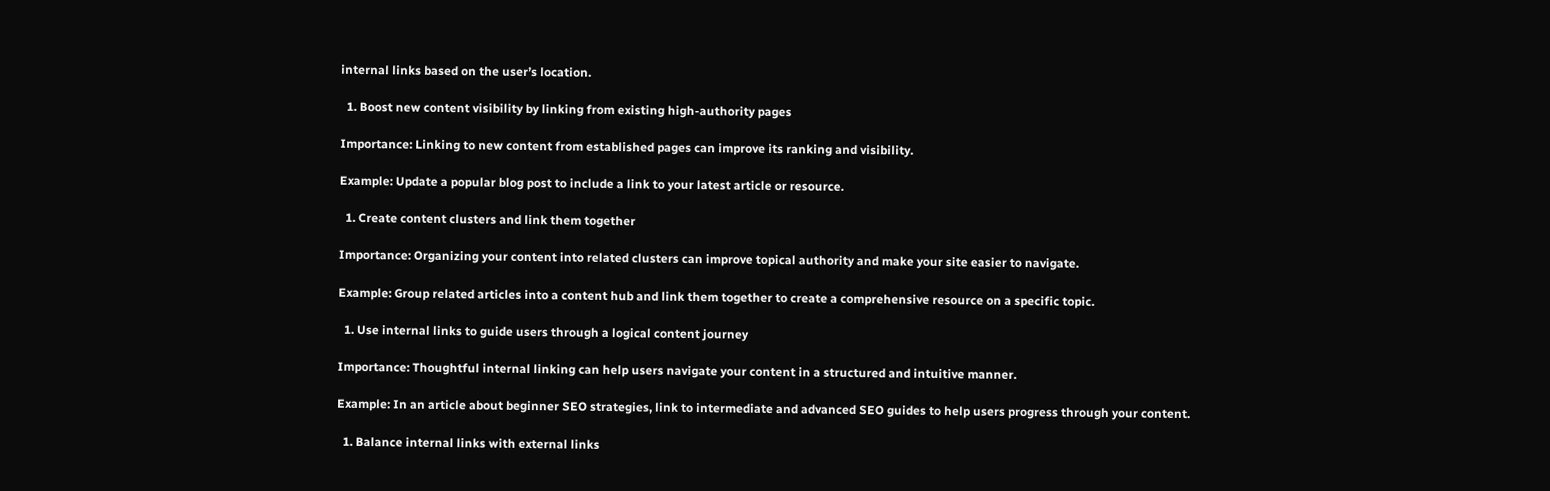internal links based on the user’s location.

  1. Boost new content visibility by linking from existing high-authority pages

Importance: Linking to new content from established pages can improve its ranking and visibility.

Example: Update a popular blog post to include a link to your latest article or resource.

  1. Create content clusters and link them together

Importance: Organizing your content into related clusters can improve topical authority and make your site easier to navigate.

Example: Group related articles into a content hub and link them together to create a comprehensive resource on a specific topic.

  1. Use internal links to guide users through a logical content journey

Importance: Thoughtful internal linking can help users navigate your content in a structured and intuitive manner.

Example: In an article about beginner SEO strategies, link to intermediate and advanced SEO guides to help users progress through your content.

  1. Balance internal links with external links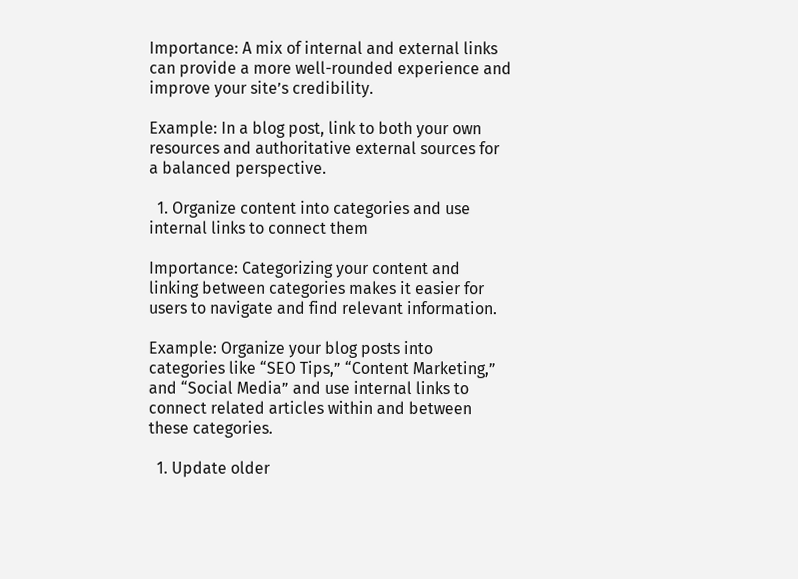Importance: A mix of internal and external links can provide a more well-rounded experience and improve your site’s credibility.

Example: In a blog post, link to both your own resources and authoritative external sources for a balanced perspective.

  1. Organize content into categories and use internal links to connect them

Importance: Categorizing your content and linking between categories makes it easier for users to navigate and find relevant information.

Example: Organize your blog posts into categories like “SEO Tips,” “Content Marketing,” and “Social Media” and use internal links to connect related articles within and between these categories.

  1. Update older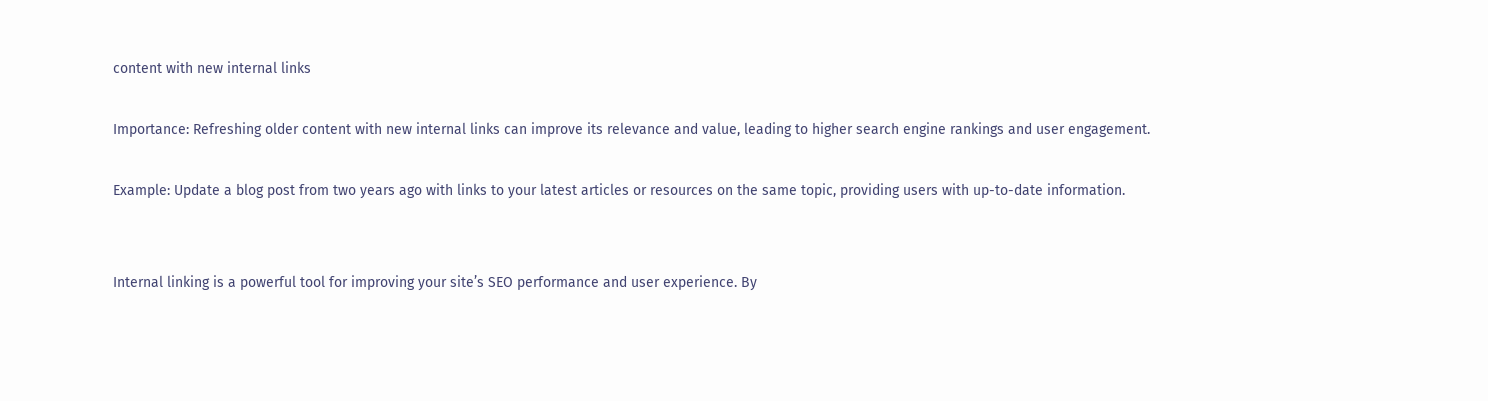content with new internal links

Importance: Refreshing older content with new internal links can improve its relevance and value, leading to higher search engine rankings and user engagement.

Example: Update a blog post from two years ago with links to your latest articles or resources on the same topic, providing users with up-to-date information.


Internal linking is a powerful tool for improving your site’s SEO performance and user experience. By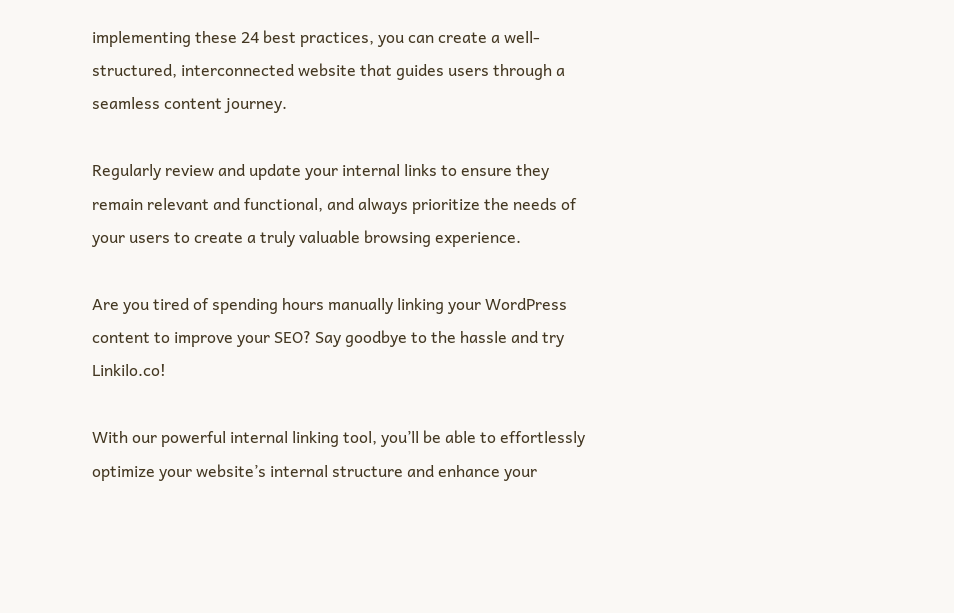implementing these 24 best practices, you can create a well-structured, interconnected website that guides users through a seamless content journey.

Regularly review and update your internal links to ensure they remain relevant and functional, and always prioritize the needs of your users to create a truly valuable browsing experience.

Are you tired of spending hours manually linking your WordPress content to improve your SEO? Say goodbye to the hassle and try Linkilo.co!

With our powerful internal linking tool, you’ll be able to effortlessly optimize your website’s internal structure and enhance your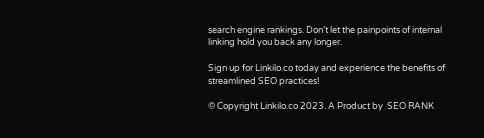search engine rankings. Don’t let the painpoints of internal linking hold you back any longer.

Sign up for Linkilo.co today and experience the benefits of streamlined SEO practices!

© Copyright Linkilo.co 2023. A Product by  SEO RANK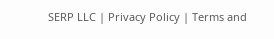SERP LLC | Privacy Policy | Terms and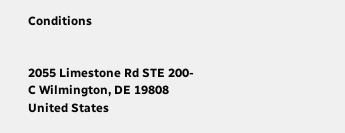Conditions


2055 Limestone Rd STE 200-C Wilmington, DE 19808 United States